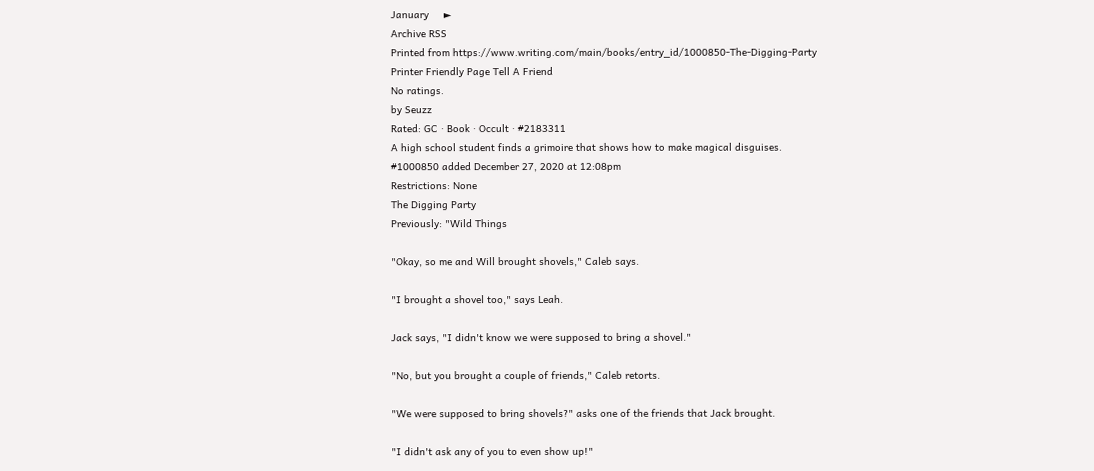January     ►
Archive RSS
Printed from https://www.writing.com/main/books/entry_id/1000850-The-Digging-Party
Printer Friendly Page Tell A Friend
No ratings.
by Seuzz
Rated: GC · Book · Occult · #2183311
A high school student finds a grimoire that shows how to make magical disguises.
#1000850 added December 27, 2020 at 12:08pm
Restrictions: None
The Digging Party
Previously: "Wild Things

"Okay, so me and Will brought shovels," Caleb says.

"I brought a shovel too," says Leah.

Jack says, "I didn't know we were supposed to bring a shovel."

"No, but you brought a couple of friends," Caleb retorts.

"We were supposed to bring shovels?" asks one of the friends that Jack brought.

"I didn't ask any of you to even show up!"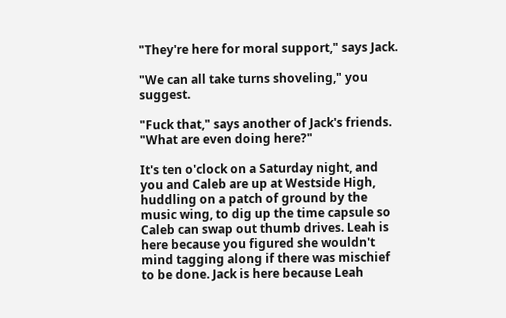"They're here for moral support," says Jack.

"We can all take turns shoveling," you suggest.

"Fuck that," says another of Jack's friends. "What are even doing here?"

It's ten o'clock on a Saturday night, and you and Caleb are up at Westside High, huddling on a patch of ground by the music wing, to dig up the time capsule so Caleb can swap out thumb drives. Leah is here because you figured she wouldn't mind tagging along if there was mischief to be done. Jack is here because Leah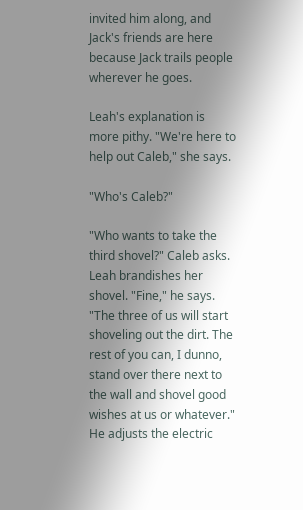invited him along, and Jack's friends are here because Jack trails people wherever he goes.

Leah's explanation is more pithy. "We're here to help out Caleb," she says.

"Who's Caleb?"

"Who wants to take the third shovel?" Caleb asks. Leah brandishes her shovel. "Fine," he says. "The three of us will start shoveling out the dirt. The rest of you can, I dunno, stand over there next to the wall and shovel good wishes at us or whatever." He adjusts the electric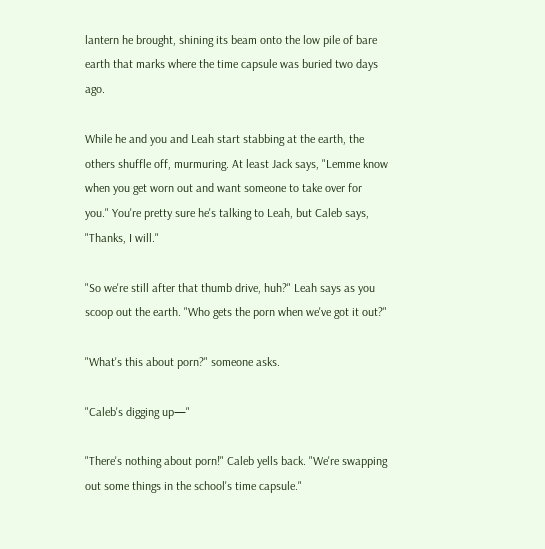lantern he brought, shining its beam onto the low pile of bare earth that marks where the time capsule was buried two days ago.

While he and you and Leah start stabbing at the earth, the others shuffle off, murmuring. At least Jack says, "Lemme know when you get worn out and want someone to take over for you." You're pretty sure he's talking to Leah, but Caleb says, "Thanks, I will."

"So we're still after that thumb drive, huh?" Leah says as you scoop out the earth. "Who gets the porn when we've got it out?"

"What's this about porn?" someone asks.

"Caleb's digging up—"

"There's nothing about porn!" Caleb yells back. "We're swapping out some things in the school's time capsule."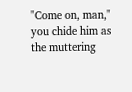"Come on, man," you chide him as the muttering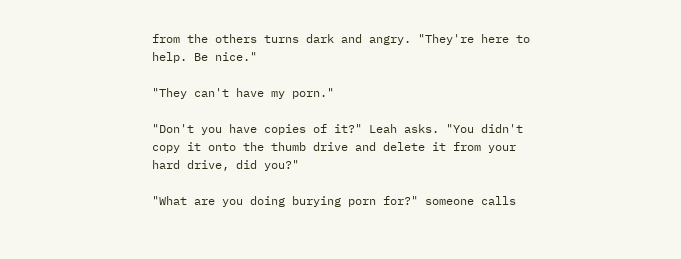from the others turns dark and angry. "They're here to help. Be nice."

"They can't have my porn."

"Don't you have copies of it?" Leah asks. "You didn't copy it onto the thumb drive and delete it from your hard drive, did you?"

"What are you doing burying porn for?" someone calls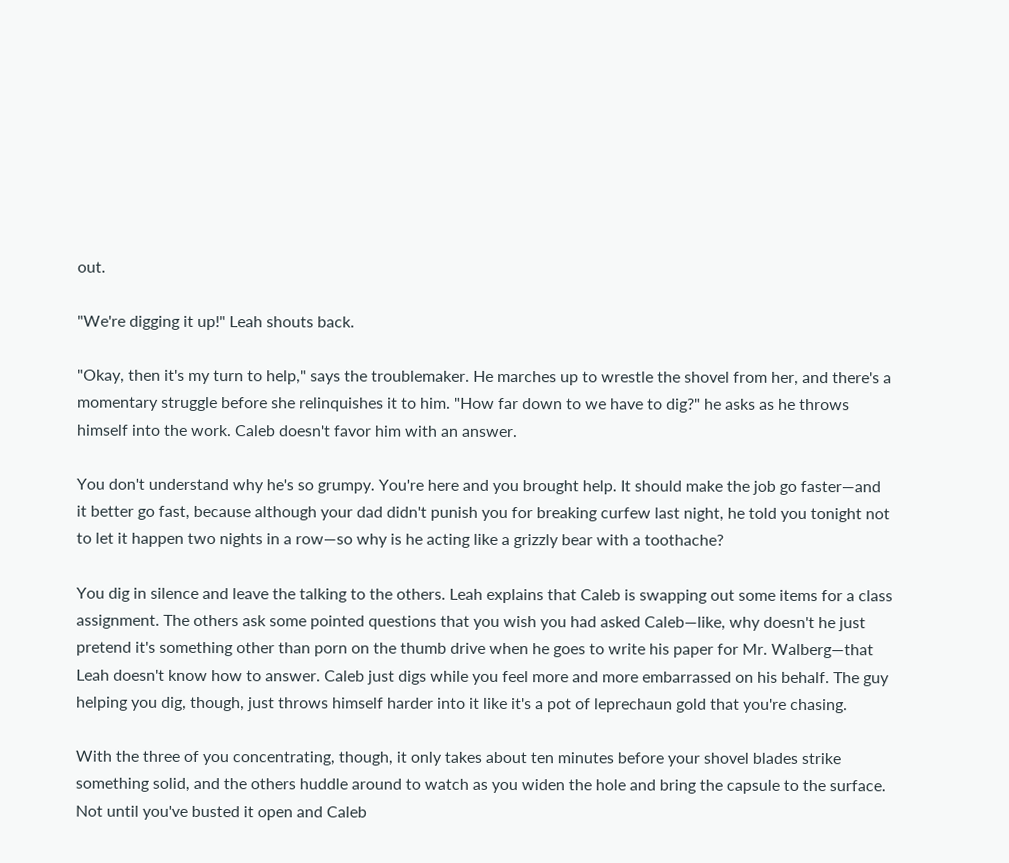out.

"We're digging it up!" Leah shouts back.

"Okay, then it's my turn to help," says the troublemaker. He marches up to wrestle the shovel from her, and there's a momentary struggle before she relinquishes it to him. "How far down to we have to dig?" he asks as he throws himself into the work. Caleb doesn't favor him with an answer.

You don't understand why he's so grumpy. You're here and you brought help. It should make the job go faster—and it better go fast, because although your dad didn't punish you for breaking curfew last night, he told you tonight not to let it happen two nights in a row—so why is he acting like a grizzly bear with a toothache?

You dig in silence and leave the talking to the others. Leah explains that Caleb is swapping out some items for a class assignment. The others ask some pointed questions that you wish you had asked Caleb—like, why doesn't he just pretend it's something other than porn on the thumb drive when he goes to write his paper for Mr. Walberg—that Leah doesn't know how to answer. Caleb just digs while you feel more and more embarrassed on his behalf. The guy helping you dig, though, just throws himself harder into it like it's a pot of leprechaun gold that you're chasing.

With the three of you concentrating, though, it only takes about ten minutes before your shovel blades strike something solid, and the others huddle around to watch as you widen the hole and bring the capsule to the surface. Not until you've busted it open and Caleb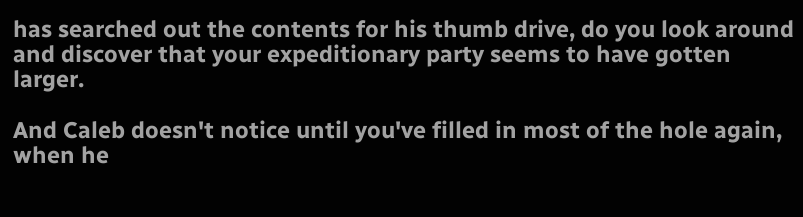has searched out the contents for his thumb drive, do you look around and discover that your expeditionary party seems to have gotten larger.

And Caleb doesn't notice until you've filled in most of the hole again, when he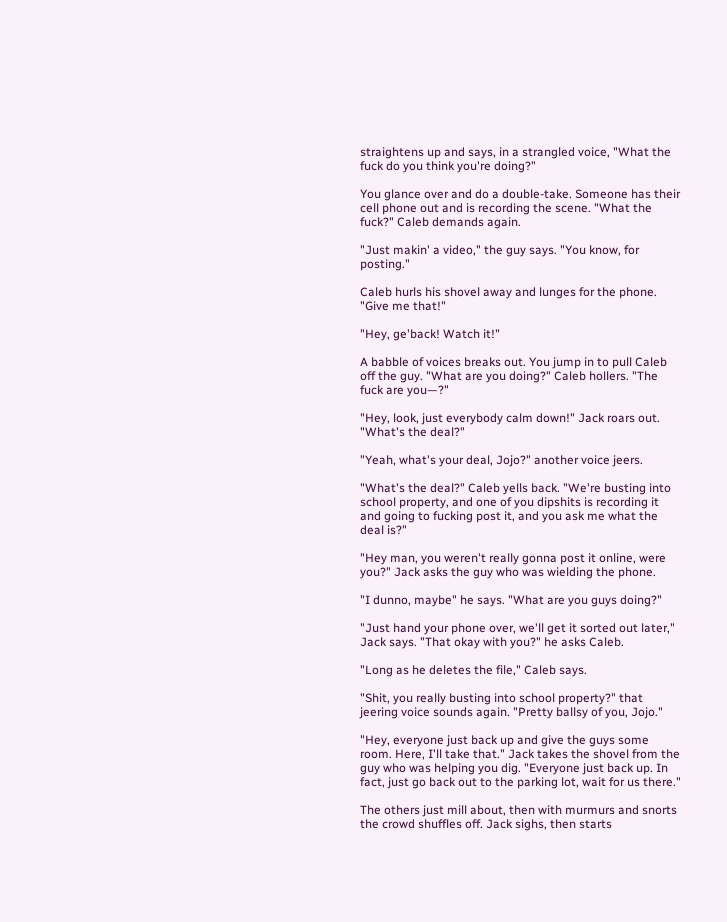straightens up and says, in a strangled voice, "What the fuck do you think you're doing?"

You glance over and do a double-take. Someone has their cell phone out and is recording the scene. "What the fuck?" Caleb demands again.

"Just makin' a video," the guy says. "You know, for posting."

Caleb hurls his shovel away and lunges for the phone. "Give me that!"

"Hey, ge'back! Watch it!"

A babble of voices breaks out. You jump in to pull Caleb off the guy. "What are you doing?" Caleb hollers. "The fuck are you—?"

"Hey, look, just everybody calm down!" Jack roars out. "What's the deal?"

"Yeah, what's your deal, Jojo?" another voice jeers.

"What's the deal?" Caleb yells back. "We're busting into school property, and one of you dipshits is recording it and going to fucking post it, and you ask me what the deal is?"

"Hey man, you weren't really gonna post it online, were you?" Jack asks the guy who was wielding the phone.

"I dunno, maybe" he says. "What are you guys doing?"

"Just hand your phone over, we'll get it sorted out later," Jack says. "That okay with you?" he asks Caleb.

"Long as he deletes the file," Caleb says.

"Shit, you really busting into school property?" that jeering voice sounds again. "Pretty ballsy of you, Jojo."

"Hey, everyone just back up and give the guys some room. Here, I'll take that." Jack takes the shovel from the guy who was helping you dig. "Everyone just back up. In fact, just go back out to the parking lot, wait for us there."

The others just mill about, then with murmurs and snorts the crowd shuffles off. Jack sighs, then starts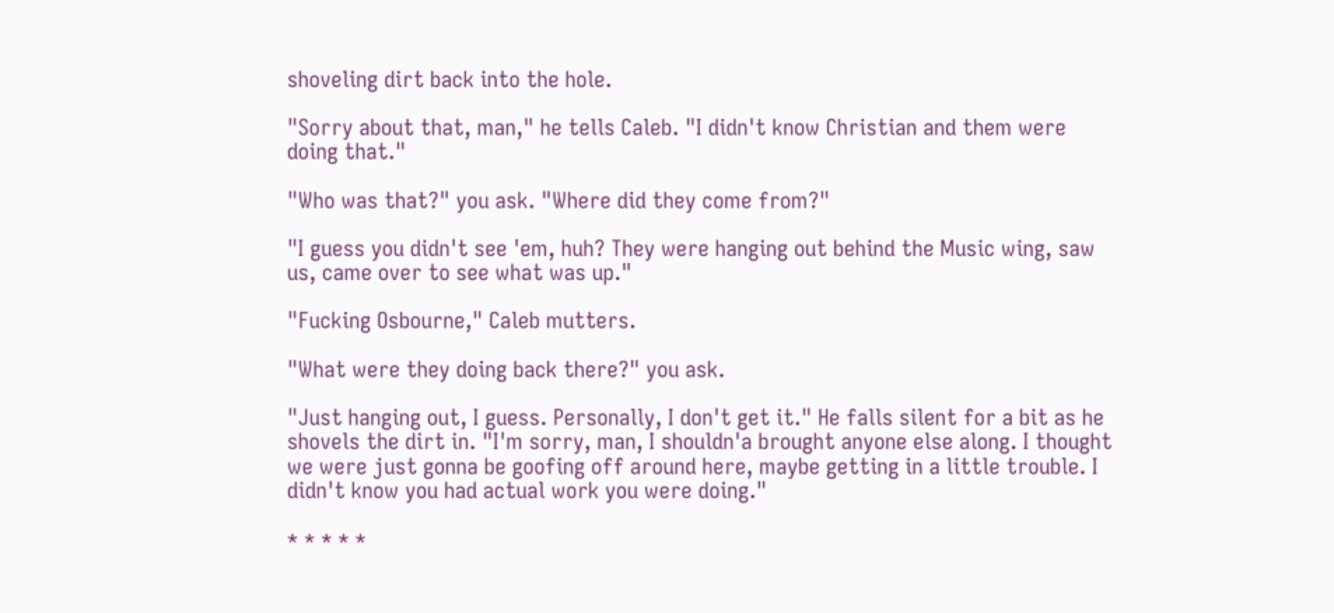shoveling dirt back into the hole.

"Sorry about that, man," he tells Caleb. "I didn't know Christian and them were doing that."

"Who was that?" you ask. "Where did they come from?"

"I guess you didn't see 'em, huh? They were hanging out behind the Music wing, saw us, came over to see what was up."

"Fucking Osbourne," Caleb mutters.

"What were they doing back there?" you ask.

"Just hanging out, I guess. Personally, I don't get it." He falls silent for a bit as he shovels the dirt in. "I'm sorry, man, I shouldn'a brought anyone else along. I thought we were just gonna be goofing off around here, maybe getting in a little trouble. I didn't know you had actual work you were doing."

* * * * *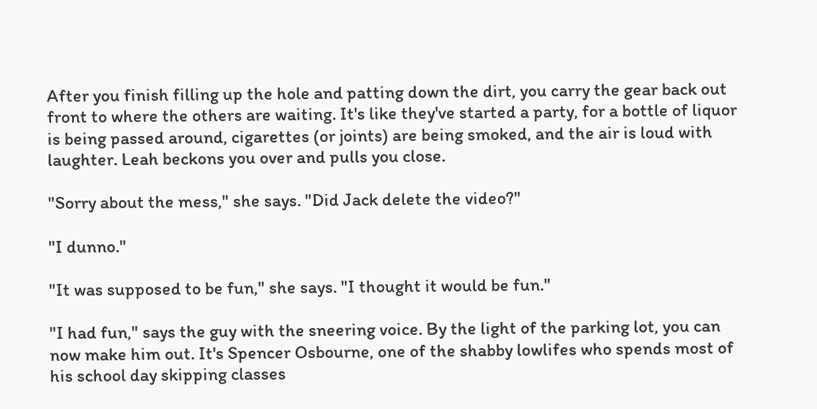After you finish filling up the hole and patting down the dirt, you carry the gear back out front to where the others are waiting. It's like they've started a party, for a bottle of liquor is being passed around, cigarettes (or joints) are being smoked, and the air is loud with laughter. Leah beckons you over and pulls you close.

"Sorry about the mess," she says. "Did Jack delete the video?"

"I dunno."

"It was supposed to be fun," she says. "I thought it would be fun."

"I had fun," says the guy with the sneering voice. By the light of the parking lot, you can now make him out. It's Spencer Osbourne, one of the shabby lowlifes who spends most of his school day skipping classes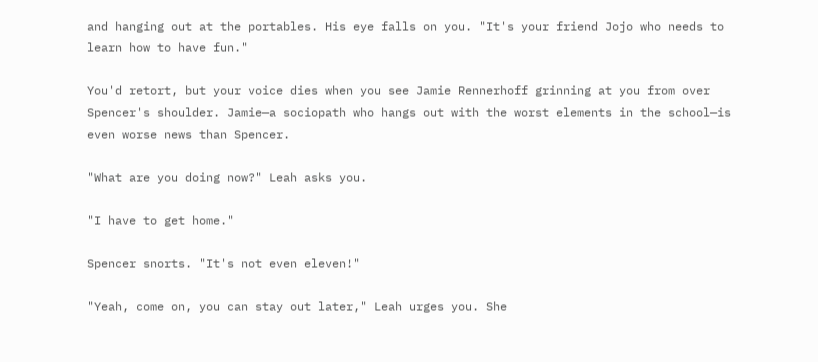and hanging out at the portables. His eye falls on you. "It's your friend Jojo who needs to learn how to have fun."

You'd retort, but your voice dies when you see Jamie Rennerhoff grinning at you from over Spencer's shoulder. Jamie—a sociopath who hangs out with the worst elements in the school—is even worse news than Spencer.

"What are you doing now?" Leah asks you.

"I have to get home."

Spencer snorts. "It's not even eleven!"

"Yeah, come on, you can stay out later," Leah urges you. She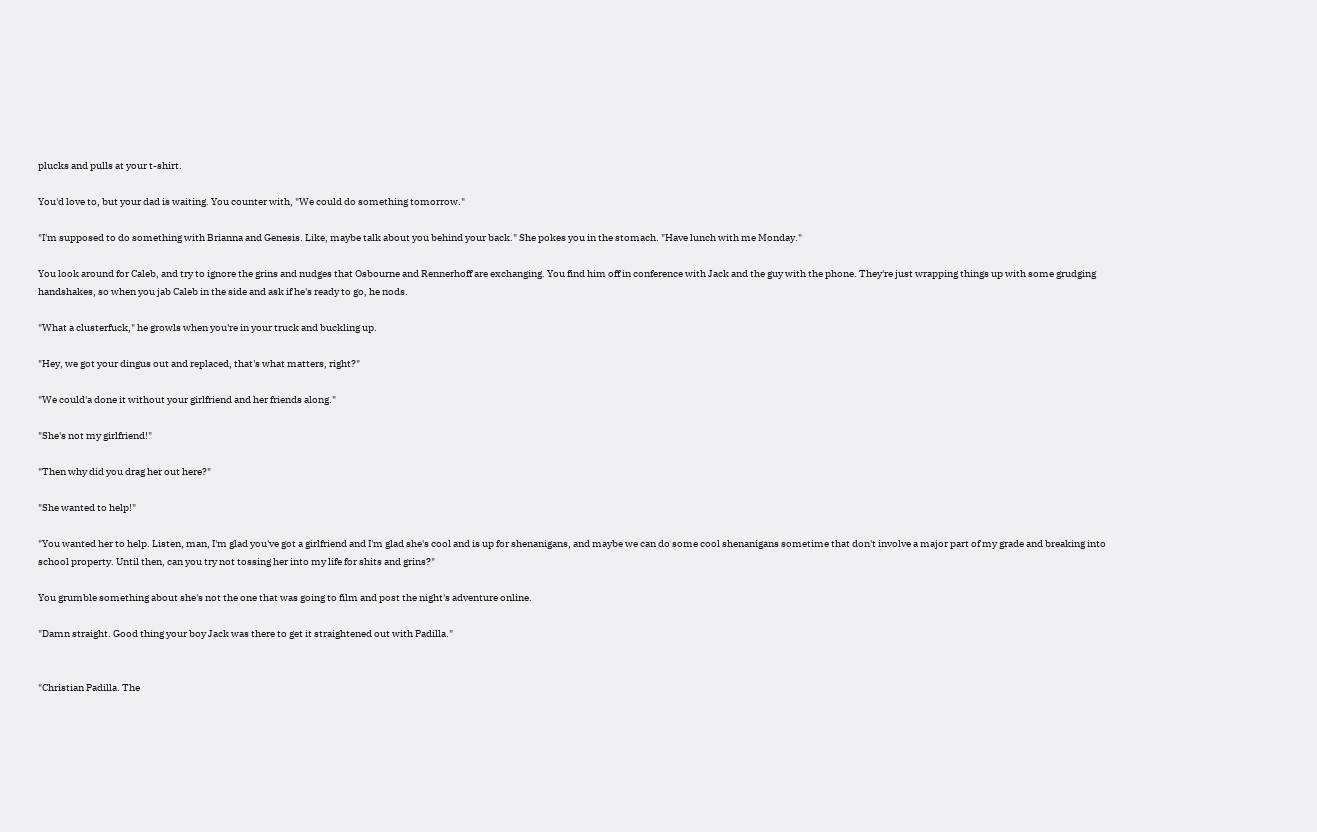plucks and pulls at your t-shirt.

You'd love to, but your dad is waiting. You counter with, "We could do something tomorrow."

"I'm supposed to do something with Brianna and Genesis. Like, maybe talk about you behind your back." She pokes you in the stomach. "Have lunch with me Monday."

You look around for Caleb, and try to ignore the grins and nudges that Osbourne and Rennerhoff are exchanging. You find him off in conference with Jack and the guy with the phone. They're just wrapping things up with some grudging handshakes, so when you jab Caleb in the side and ask if he's ready to go, he nods.

"What a clusterfuck," he growls when you're in your truck and buckling up.

"Hey, we got your dingus out and replaced, that's what matters, right?"

"We could'a done it without your girlfriend and her friends along."

"She's not my girlfriend!"

"Then why did you drag her out here?"

"She wanted to help!"

"You wanted her to help. Listen, man, I'm glad you've got a girlfriend and I'm glad she's cool and is up for shenanigans, and maybe we can do some cool shenanigans sometime that don't involve a major part of my grade and breaking into school property. Until then, can you try not tossing her into my life for shits and grins?"

You grumble something about she's not the one that was going to film and post the night's adventure online.

"Damn straight. Good thing your boy Jack was there to get it straightened out with Padilla."


"Christian Padilla. The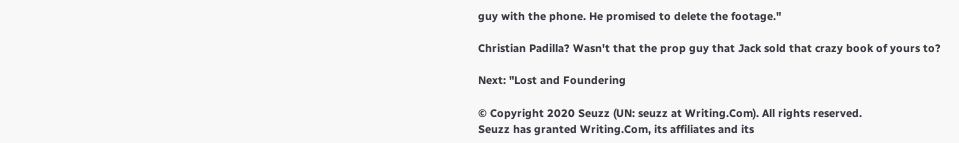guy with the phone. He promised to delete the footage."

Christian Padilla? Wasn't that the prop guy that Jack sold that crazy book of yours to?

Next: "Lost and Foundering

© Copyright 2020 Seuzz (UN: seuzz at Writing.Com). All rights reserved.
Seuzz has granted Writing.Com, its affiliates and its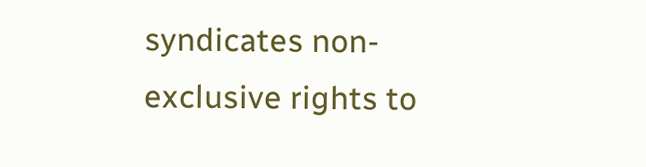syndicates non-exclusive rights to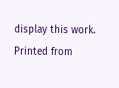display this work.
Printed from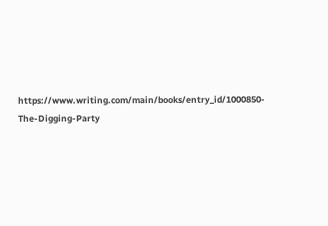https://www.writing.com/main/books/entry_id/1000850-The-Digging-Party